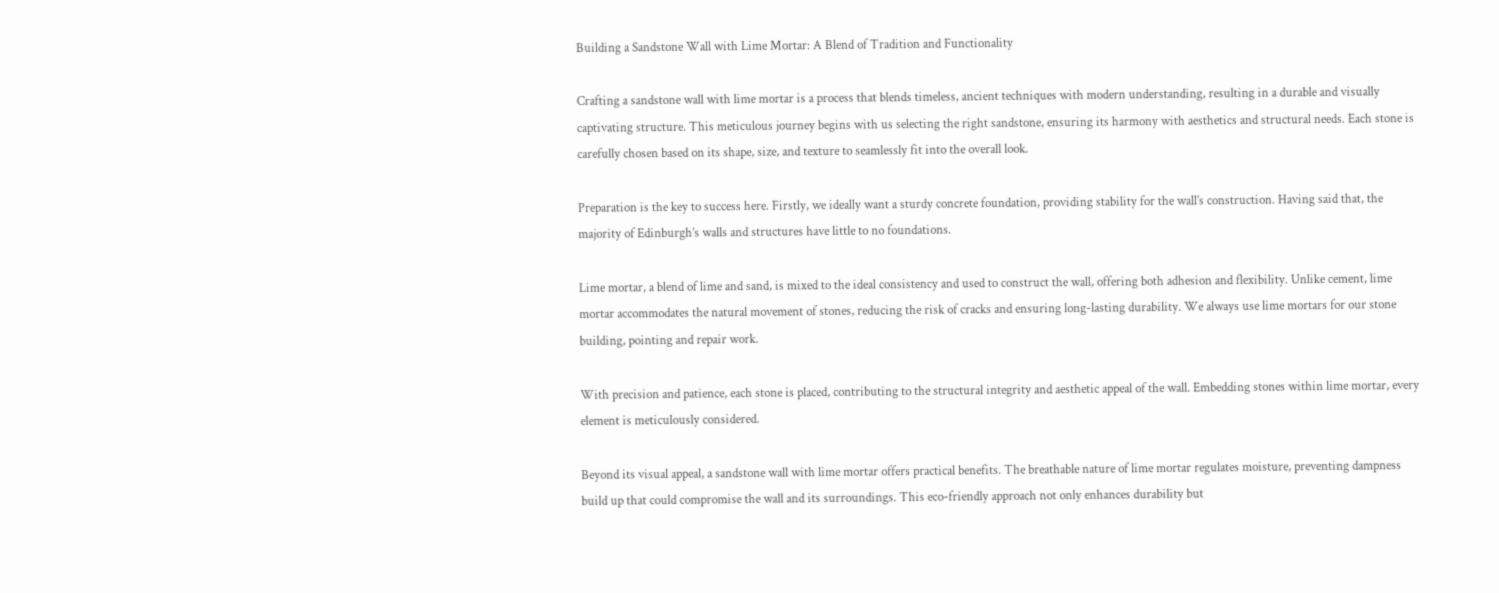Building a Sandstone Wall with Lime Mortar: A Blend of Tradition and Functionality

Crafting a sandstone wall with lime mortar is a process that blends timeless, ancient techniques with modern understanding, resulting in a durable and visually captivating structure. This meticulous journey begins with us selecting the right sandstone, ensuring its harmony with aesthetics and structural needs. Each stone is carefully chosen based on its shape, size, and texture to seamlessly fit into the overall look.

Preparation is the key to success here. Firstly, we ideally want a sturdy concrete foundation, providing stability for the wall’s construction. Having said that, the majority of Edinburgh’s walls and structures have little to no foundations.

Lime mortar, a blend of lime and sand, is mixed to the ideal consistency and used to construct the wall, offering both adhesion and flexibility. Unlike cement, lime mortar accommodates the natural movement of stones, reducing the risk of cracks and ensuring long-lasting durability. We always use lime mortars for our stone building, pointing and repair work.

With precision and patience, each stone is placed, contributing to the structural integrity and aesthetic appeal of the wall. Embedding stones within lime mortar, every element is meticulously considered.

Beyond its visual appeal, a sandstone wall with lime mortar offers practical benefits. The breathable nature of lime mortar regulates moisture, preventing dampness build up that could compromise the wall and its surroundings. This eco-friendly approach not only enhances durability but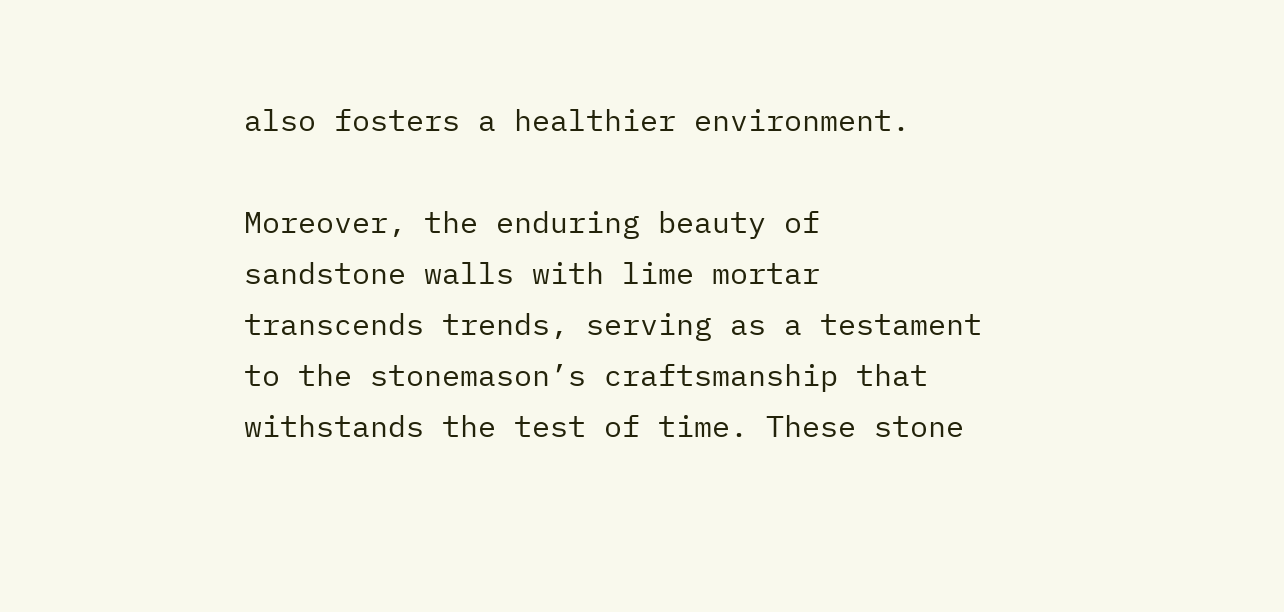also fosters a healthier environment.

Moreover, the enduring beauty of sandstone walls with lime mortar transcends trends, serving as a testament to the stonemason’s craftsmanship that withstands the test of time. These stone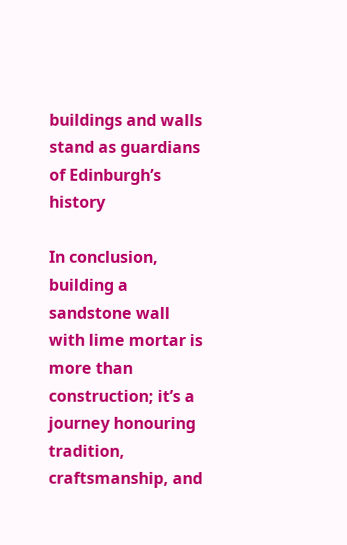buildings and walls stand as guardians of Edinburgh’s history

In conclusion, building a sandstone wall with lime mortar is more than construction; it’s a journey honouring tradition, craftsmanship, and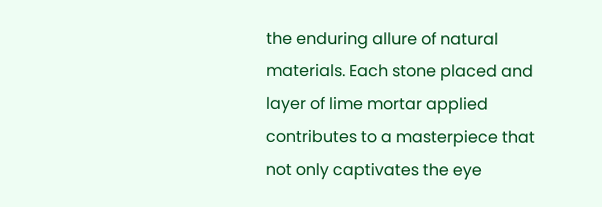the enduring allure of natural materials. Each stone placed and layer of lime mortar applied contributes to a masterpiece that not only captivates the eye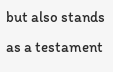but also stands as a testament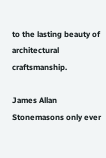to the lasting beauty of architectural craftsmanship.

James Allan Stonemasons only ever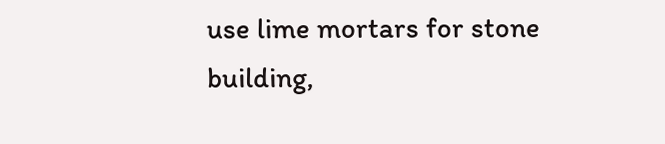use lime mortars for stone building,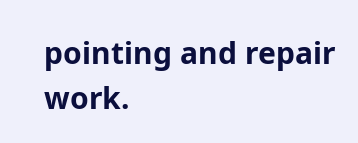pointing and repair work.